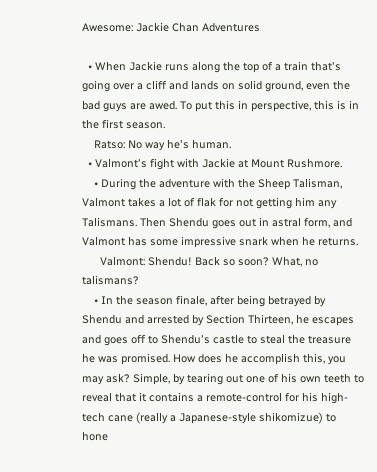Awesome: Jackie Chan Adventures

  • When Jackie runs along the top of a train that's going over a cliff and lands on solid ground, even the bad guys are awed. To put this in perspective, this is in the first season.
    Ratso: No way he's human.
  • Valmont's fight with Jackie at Mount Rushmore.
    • During the adventure with the Sheep Talisman, Valmont takes a lot of flak for not getting him any Talismans. Then Shendu goes out in astral form, and Valmont has some impressive snark when he returns.
      Valmont: Shendu! Back so soon? What, no talismans?
    • In the season finale, after being betrayed by Shendu and arrested by Section Thirteen, he escapes and goes off to Shendu's castle to steal the treasure he was promised. How does he accomplish this, you may ask? Simple, by tearing out one of his own teeth to reveal that it contains a remote-control for his high-tech cane (really a Japanese-style shikomizue) to hone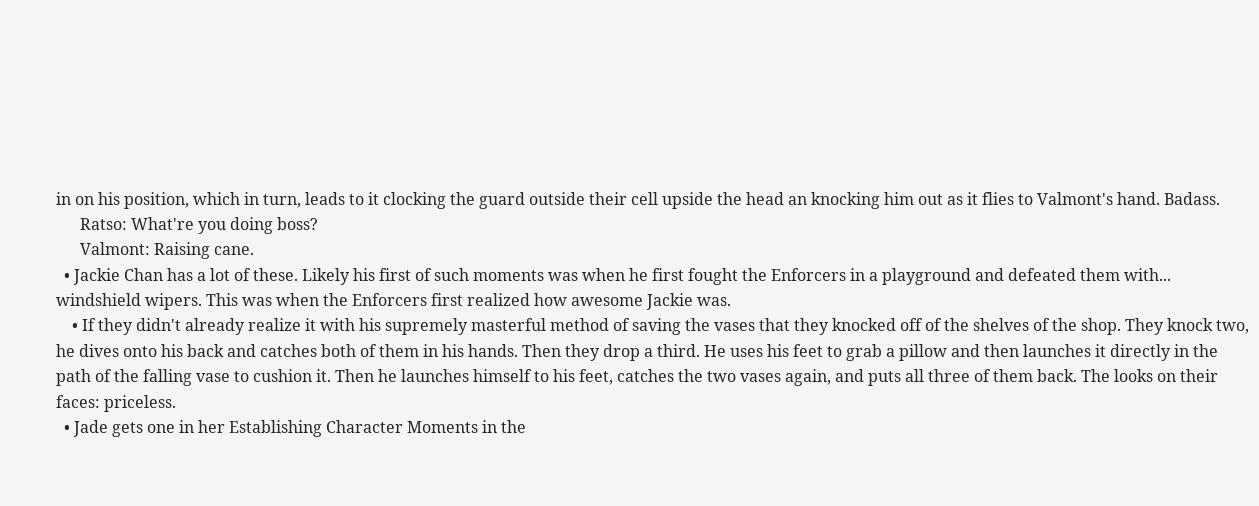in on his position, which in turn, leads to it clocking the guard outside their cell upside the head an knocking him out as it flies to Valmont's hand. Badass.
      Ratso: What're you doing boss?
      Valmont: Raising cane.
  • Jackie Chan has a lot of these. Likely his first of such moments was when he first fought the Enforcers in a playground and defeated them with... windshield wipers. This was when the Enforcers first realized how awesome Jackie was.
    • If they didn't already realize it with his supremely masterful method of saving the vases that they knocked off of the shelves of the shop. They knock two, he dives onto his back and catches both of them in his hands. Then they drop a third. He uses his feet to grab a pillow and then launches it directly in the path of the falling vase to cushion it. Then he launches himself to his feet, catches the two vases again, and puts all three of them back. The looks on their faces: priceless.
  • Jade gets one in her Establishing Character Moments in the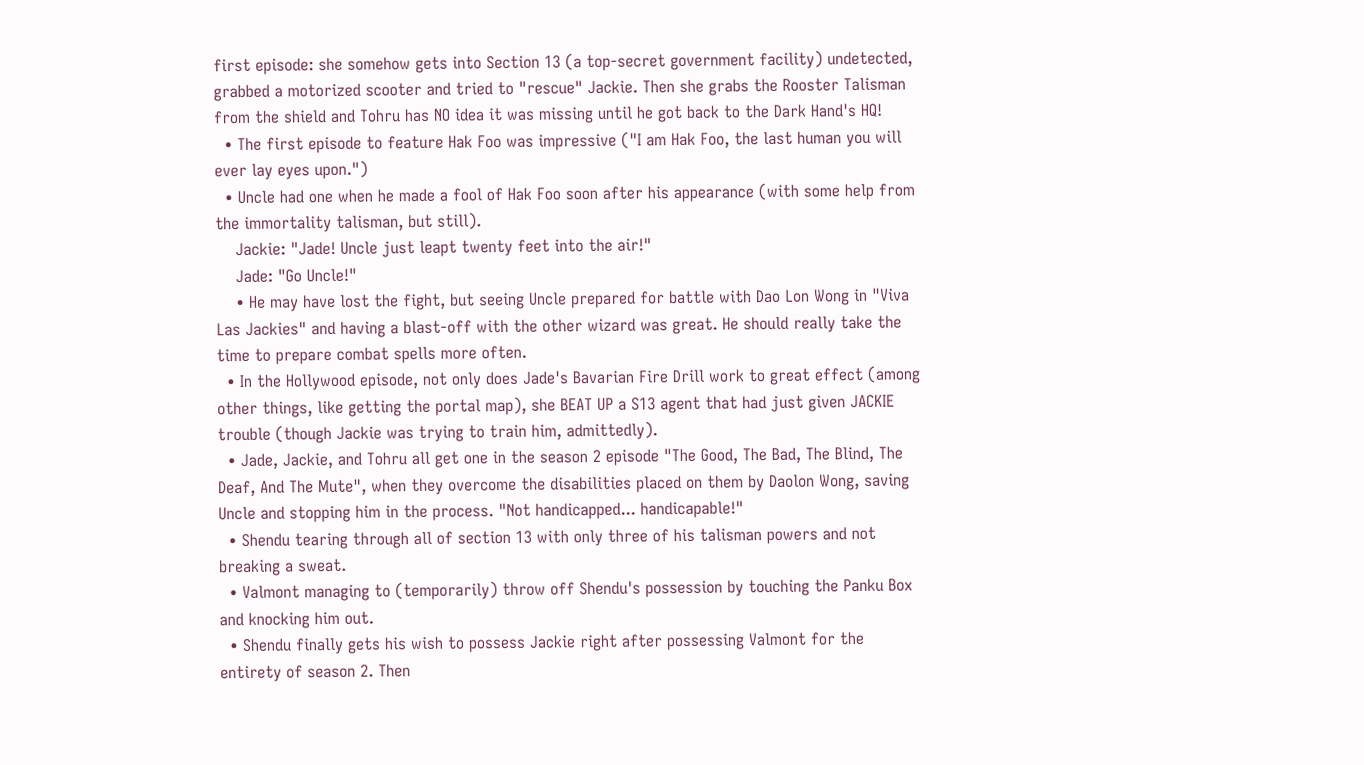first episode: she somehow gets into Section 13 (a top-secret government facility) undetected, grabbed a motorized scooter and tried to "rescue" Jackie. Then she grabs the Rooster Talisman from the shield and Tohru has NO idea it was missing until he got back to the Dark Hand's HQ!
  • The first episode to feature Hak Foo was impressive ("I am Hak Foo, the last human you will ever lay eyes upon.")
  • Uncle had one when he made a fool of Hak Foo soon after his appearance (with some help from the immortality talisman, but still).
    Jackie: "Jade! Uncle just leapt twenty feet into the air!"
    Jade: "Go Uncle!"
    • He may have lost the fight, but seeing Uncle prepared for battle with Dao Lon Wong in "Viva Las Jackies" and having a blast-off with the other wizard was great. He should really take the time to prepare combat spells more often.
  • In the Hollywood episode, not only does Jade's Bavarian Fire Drill work to great effect (among other things, like getting the portal map), she BEAT UP a S13 agent that had just given JACKIE trouble (though Jackie was trying to train him, admittedly).
  • Jade, Jackie, and Tohru all get one in the season 2 episode "The Good, The Bad, The Blind, The Deaf, And The Mute", when they overcome the disabilities placed on them by Daolon Wong, saving Uncle and stopping him in the process. "Not handicapped... handicapable!"
  • Shendu tearing through all of section 13 with only three of his talisman powers and not breaking a sweat.
  • Valmont managing to (temporarily) throw off Shendu's possession by touching the Panku Box and knocking him out.
  • Shendu finally gets his wish to possess Jackie right after possessing Valmont for the entirety of season 2. Then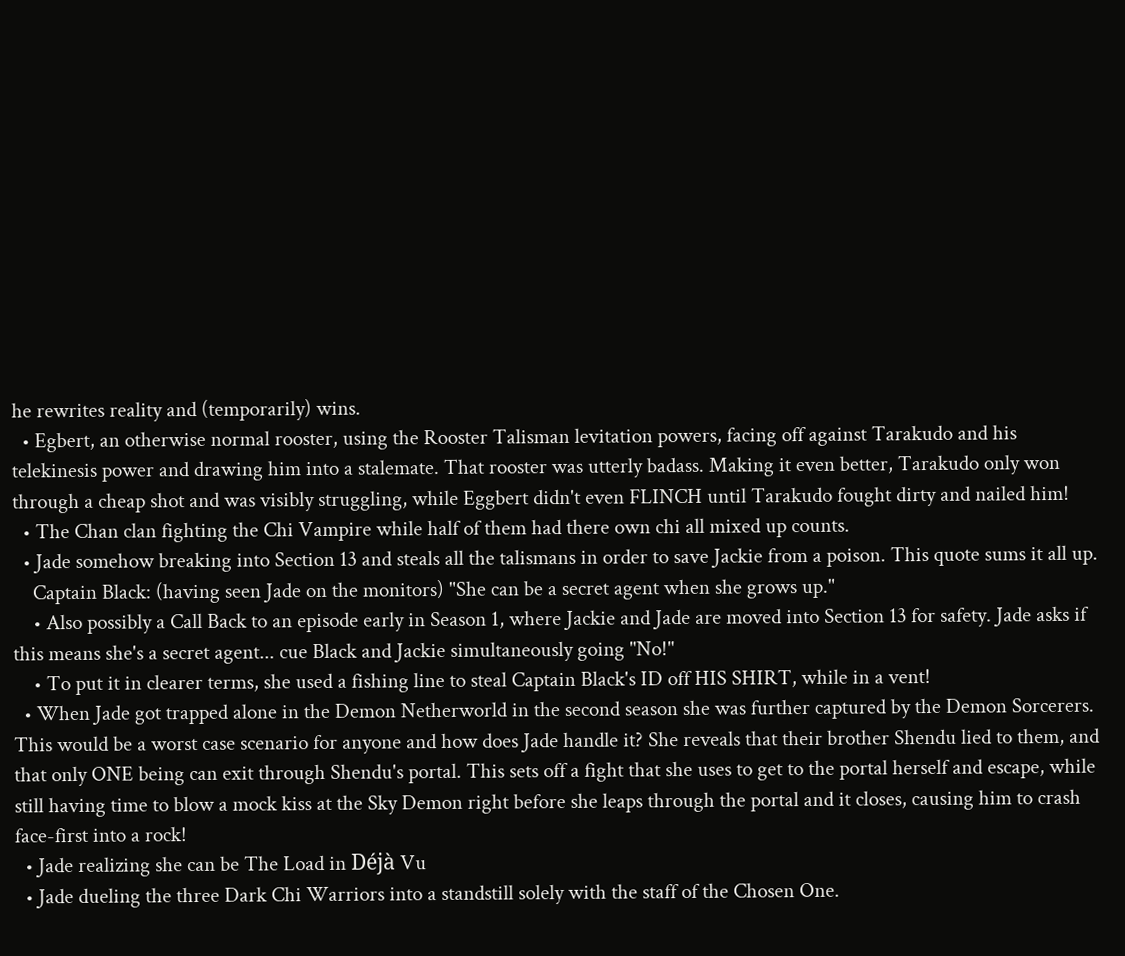he rewrites reality and (temporarily) wins.
  • Egbert, an otherwise normal rooster, using the Rooster Talisman levitation powers, facing off against Tarakudo and his telekinesis power and drawing him into a stalemate. That rooster was utterly badass. Making it even better, Tarakudo only won through a cheap shot and was visibly struggling, while Eggbert didn't even FLINCH until Tarakudo fought dirty and nailed him!
  • The Chan clan fighting the Chi Vampire while half of them had there own chi all mixed up counts.
  • Jade somehow breaking into Section 13 and steals all the talismans in order to save Jackie from a poison. This quote sums it all up.
    Captain Black: (having seen Jade on the monitors) "She can be a secret agent when she grows up."
    • Also possibly a Call Back to an episode early in Season 1, where Jackie and Jade are moved into Section 13 for safety. Jade asks if this means she's a secret agent... cue Black and Jackie simultaneously going "No!"
    • To put it in clearer terms, she used a fishing line to steal Captain Black's ID off HIS SHIRT, while in a vent!
  • When Jade got trapped alone in the Demon Netherworld in the second season she was further captured by the Demon Sorcerers. This would be a worst case scenario for anyone and how does Jade handle it? She reveals that their brother Shendu lied to them, and that only ONE being can exit through Shendu's portal. This sets off a fight that she uses to get to the portal herself and escape, while still having time to blow a mock kiss at the Sky Demon right before she leaps through the portal and it closes, causing him to crash face-first into a rock!
  • Jade realizing she can be The Load in Déjà Vu
  • Jade dueling the three Dark Chi Warriors into a standstill solely with the staff of the Chosen One.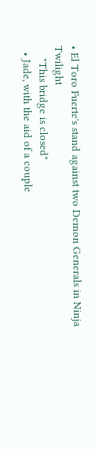• El Toro Fuerte's stand against two Demon Generals in Ninja Twilight
    "This bridge is closed"
  • Jade, with the aid of a couple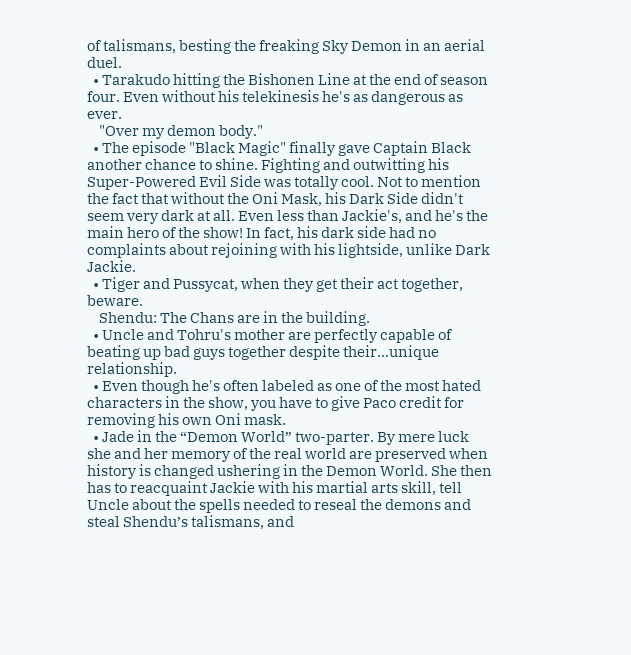of talismans, besting the freaking Sky Demon in an aerial duel.
  • Tarakudo hitting the Bishonen Line at the end of season four. Even without his telekinesis he's as dangerous as ever.
    "Over my demon body."
  • The episode "Black Magic" finally gave Captain Black another chance to shine. Fighting and outwitting his Super-Powered Evil Side was totally cool. Not to mention the fact that without the Oni Mask, his Dark Side didn't seem very dark at all. Even less than Jackie's, and he's the main hero of the show! In fact, his dark side had no complaints about rejoining with his lightside, unlike Dark Jackie.
  • Tiger and Pussycat, when they get their act together, beware.
    Shendu: The Chans are in the building.
  • Uncle and Tohru's mother are perfectly capable of beating up bad guys together despite their...unique relationship.
  • Even though he's often labeled as one of the most hated characters in the show, you have to give Paco credit for removing his own Oni mask.
  • Jade in the “Demon World” two-parter. By mere luck she and her memory of the real world are preserved when history is changed ushering in the Demon World. She then has to reacquaint Jackie with his martial arts skill, tell Uncle about the spells needed to reseal the demons and steal Shendu’s talismans, and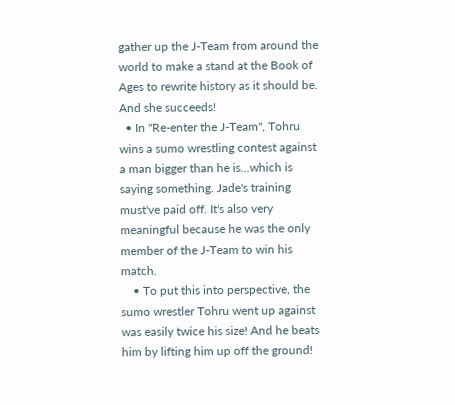gather up the J-Team from around the world to make a stand at the Book of Ages to rewrite history as it should be. And she succeeds!
  • In "Re-enter the J-Team", Tohru wins a sumo wrestling contest against a man bigger than he is...which is saying something. Jade's training must've paid off. It's also very meaningful because he was the only member of the J-Team to win his match.
    • To put this into perspective, the sumo wrestler Tohru went up against was easily twice his size! And he beats him by lifting him up off the ground!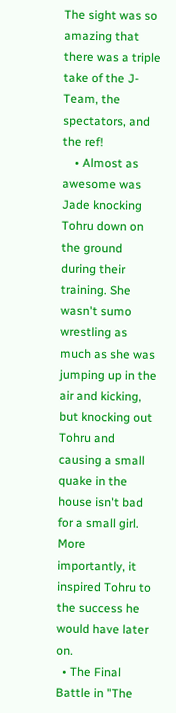The sight was so amazing that there was a triple take of the J-Team, the spectators, and the ref!
    • Almost as awesome was Jade knocking Tohru down on the ground during their training. She wasn't sumo wrestling as much as she was jumping up in the air and kicking, but knocking out Tohru and causing a small quake in the house isn't bad for a small girl. More importantly, it inspired Tohru to the success he would have later on.
  • The Final Battle in "The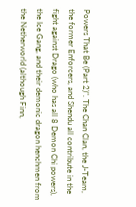Powers That Be (Part 2)". The Chan Clan, the J-Team, the former Enforcers, and Shendu all contribute in the fight against Drago (who has all 8 Demon Chi powers), the Ice Gang, and their demonic dragon henchmen from the Netherworld (although Finn,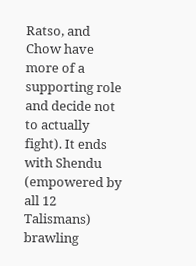Ratso, and Chow have more of a supporting role and decide not to actually fight). It ends with Shendu (empowered by all 12 Talismans) brawling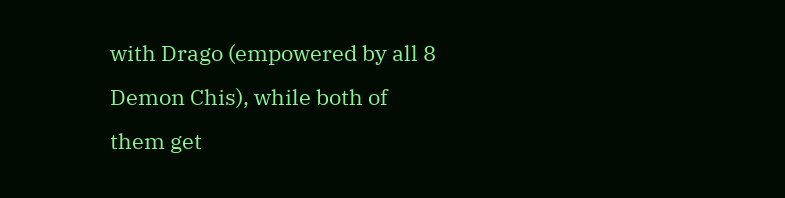with Drago (empowered by all 8 Demon Chis), while both of them get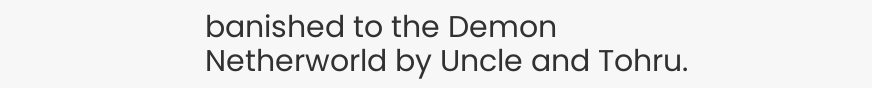banished to the Demon Netherworld by Uncle and Tohru.